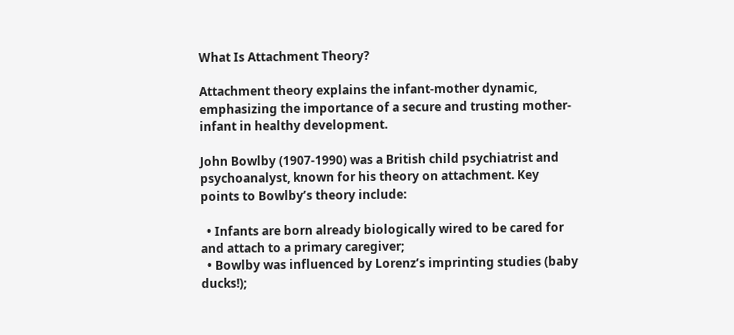What Is Attachment Theory?

Attachment theory explains the infant-mother dynamic, emphasizing the importance of a secure and trusting mother-infant in healthy development.

John Bowlby (1907-1990) was a British child psychiatrist and psychoanalyst, known for his theory on attachment. Key points to Bowlby’s theory include:

  • Infants are born already biologically wired to be cared for and attach to a primary caregiver;
  • Bowlby was influenced by Lorenz’s imprinting studies (baby ducks!);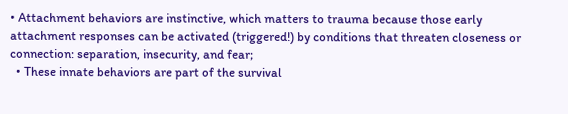• Attachment behaviors are instinctive, which matters to trauma because those early attachment responses can be activated (triggered!) by conditions that threaten closeness or connection: separation, insecurity, and fear;
  • These innate behaviors are part of the survival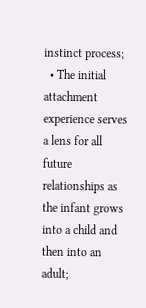instinct process;
  • The initial attachment experience serves a lens for all future relationships as the infant grows into a child and then into an adult;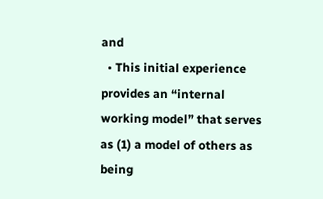and
  • This initial experience provides an “internal working model” that serves as (1) a model of others as being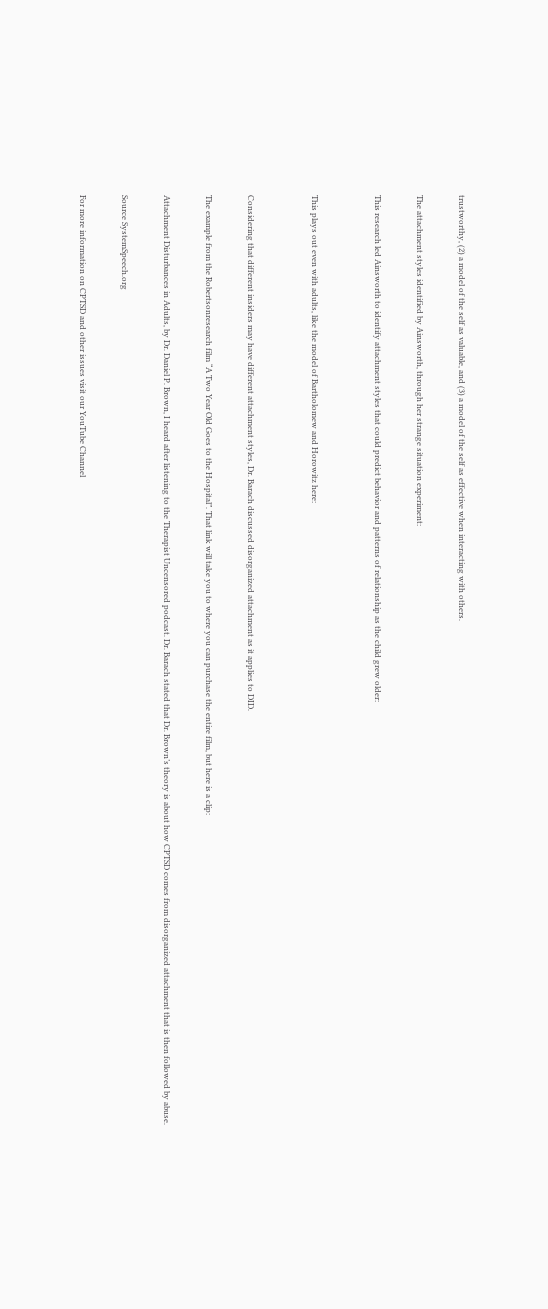trustworthy, (2) a model of the self as valuable, and (3) a model of the self as effective when interacting with others.

The attachment styles identified by Ainsworth, through her strange situation experiment:

This research led Ainsworth to identify attachment styles that could predict behavior and patterns of relationship as the child grew older:


This plays out even with adults, like the model of Bartholomew and Horowitz here:


Considering that different insiders may have different attachment styles, Dr. Barach discussed disorganized attachment as it applies to DID.

The example from the Robertsonresearch film “A Two Year Old Goes to the Hospital”. That link will take you to where you can purchase the entire film, but here is a clip:

Attachment Disturbances in Adults, by Dr. Daniel P. Brown, I heard after listening to the Therapist Uncensored podcast. Dr. Barach stated that Dr. Brown’s theory is about how CPTSD comes from disorganized attachment that is then followed by abuse.

Source SystemSpeech.org

For more information on CPTSD and other issues visit our YouTube Channel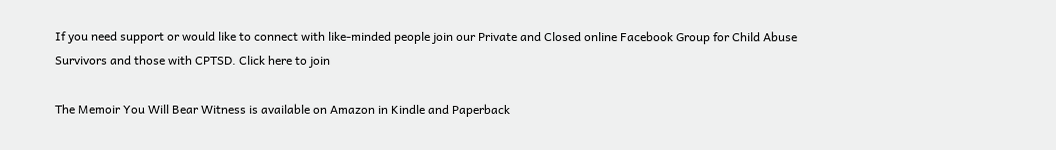If you need support or would like to connect with like-minded people join our Private and Closed online Facebook Group for Child Abuse Survivors and those with CPTSD. Click here to join

The Memoir You Will Bear Witness is available on Amazon in Kindle and Paperback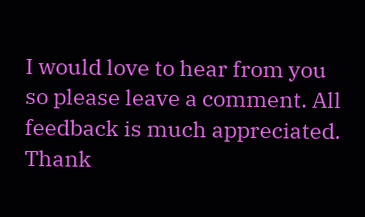I would love to hear from you so please leave a comment. All feedback is much appreciated. Thank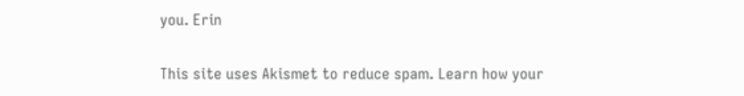you. Erin

This site uses Akismet to reduce spam. Learn how your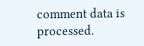comment data is processed.